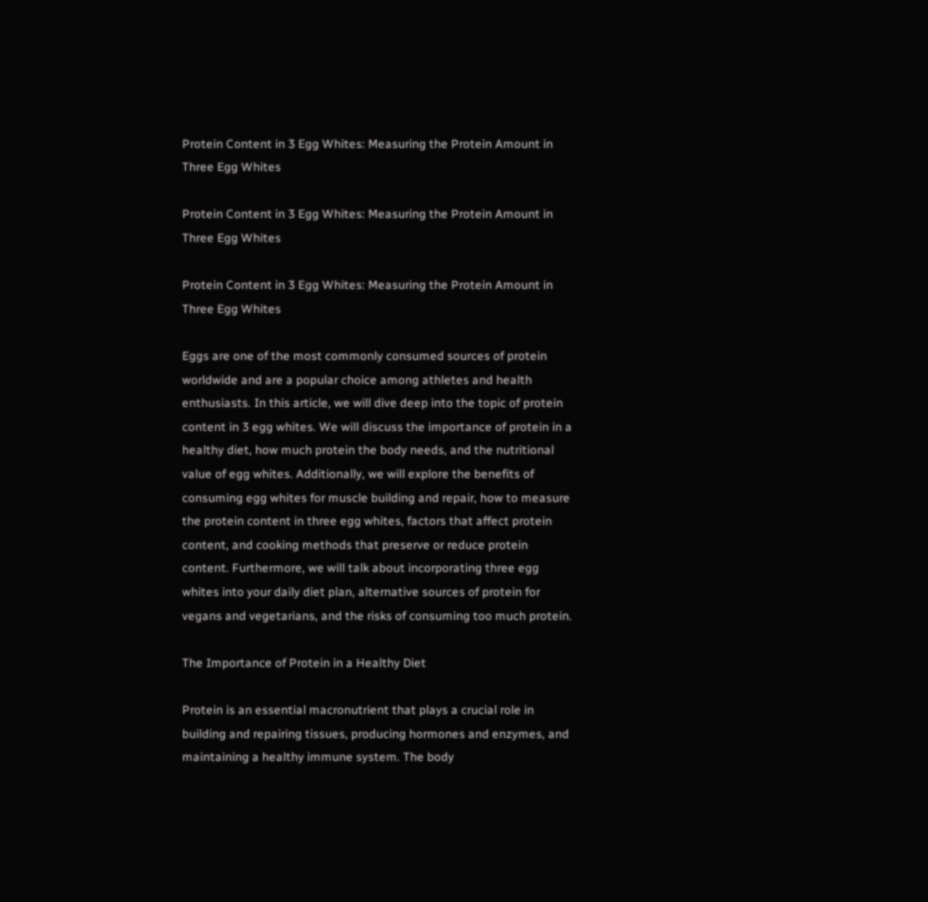Protein Content in 3 Egg Whites: Measuring the Protein Amount in Three Egg Whites

Protein Content in 3 Egg Whites: Measuring the Protein Amount in Three Egg Whites

Protein Content in 3 Egg Whites: Measuring the Protein Amount in Three Egg Whites

Eggs are one of the most commonly consumed sources of protein worldwide and are a popular choice among athletes and health enthusiasts. In this article, we will dive deep into the topic of protein content in 3 egg whites. We will discuss the importance of protein in a healthy diet, how much protein the body needs, and the nutritional value of egg whites. Additionally, we will explore the benefits of consuming egg whites for muscle building and repair, how to measure the protein content in three egg whites, factors that affect protein content, and cooking methods that preserve or reduce protein content. Furthermore, we will talk about incorporating three egg whites into your daily diet plan, alternative sources of protein for vegans and vegetarians, and the risks of consuming too much protein.

The Importance of Protein in a Healthy Diet

Protein is an essential macronutrient that plays a crucial role in building and repairing tissues, producing hormones and enzymes, and maintaining a healthy immune system. The body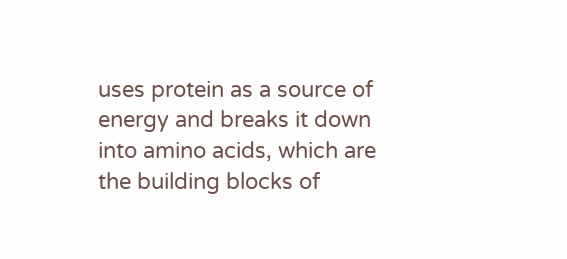uses protein as a source of energy and breaks it down into amino acids, which are the building blocks of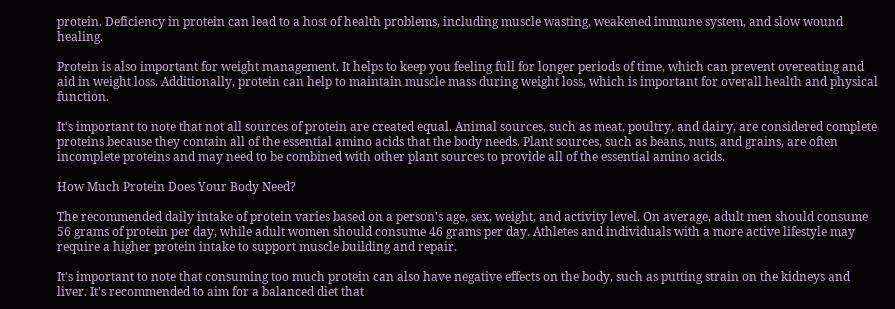protein. Deficiency in protein can lead to a host of health problems, including muscle wasting, weakened immune system, and slow wound healing.

Protein is also important for weight management. It helps to keep you feeling full for longer periods of time, which can prevent overeating and aid in weight loss. Additionally, protein can help to maintain muscle mass during weight loss, which is important for overall health and physical function.

It's important to note that not all sources of protein are created equal. Animal sources, such as meat, poultry, and dairy, are considered complete proteins because they contain all of the essential amino acids that the body needs. Plant sources, such as beans, nuts, and grains, are often incomplete proteins and may need to be combined with other plant sources to provide all of the essential amino acids.

How Much Protein Does Your Body Need?

The recommended daily intake of protein varies based on a person's age, sex, weight, and activity level. On average, adult men should consume 56 grams of protein per day, while adult women should consume 46 grams per day. Athletes and individuals with a more active lifestyle may require a higher protein intake to support muscle building and repair.

It's important to note that consuming too much protein can also have negative effects on the body, such as putting strain on the kidneys and liver. It's recommended to aim for a balanced diet that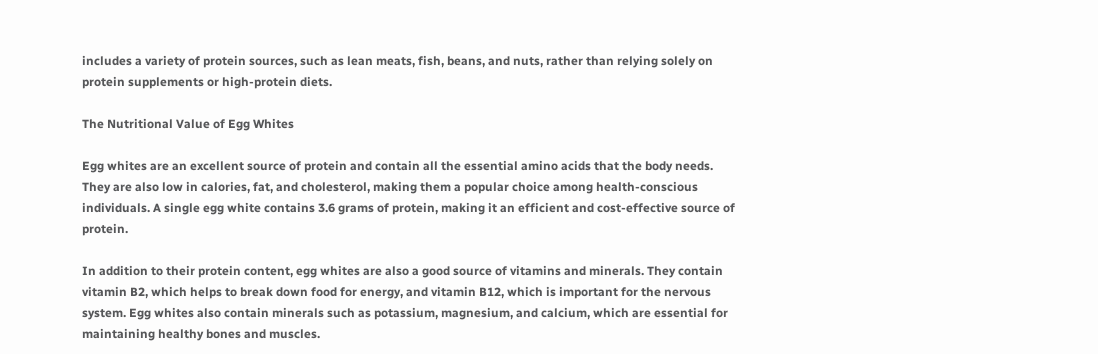includes a variety of protein sources, such as lean meats, fish, beans, and nuts, rather than relying solely on protein supplements or high-protein diets.

The Nutritional Value of Egg Whites

Egg whites are an excellent source of protein and contain all the essential amino acids that the body needs. They are also low in calories, fat, and cholesterol, making them a popular choice among health-conscious individuals. A single egg white contains 3.6 grams of protein, making it an efficient and cost-effective source of protein.

In addition to their protein content, egg whites are also a good source of vitamins and minerals. They contain vitamin B2, which helps to break down food for energy, and vitamin B12, which is important for the nervous system. Egg whites also contain minerals such as potassium, magnesium, and calcium, which are essential for maintaining healthy bones and muscles.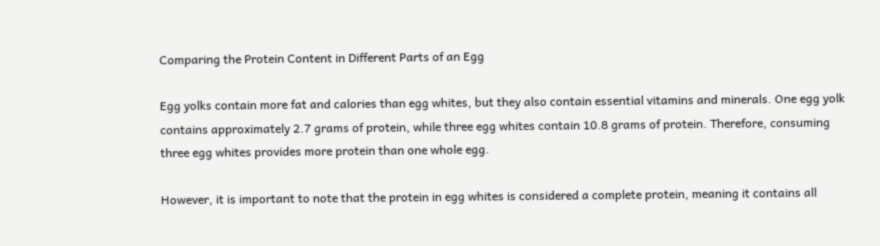Comparing the Protein Content in Different Parts of an Egg

Egg yolks contain more fat and calories than egg whites, but they also contain essential vitamins and minerals. One egg yolk contains approximately 2.7 grams of protein, while three egg whites contain 10.8 grams of protein. Therefore, consuming three egg whites provides more protein than one whole egg.

However, it is important to note that the protein in egg whites is considered a complete protein, meaning it contains all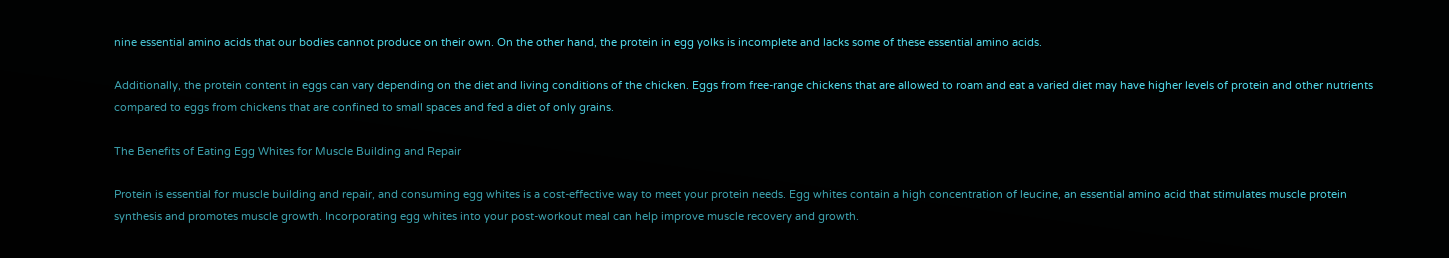nine essential amino acids that our bodies cannot produce on their own. On the other hand, the protein in egg yolks is incomplete and lacks some of these essential amino acids.

Additionally, the protein content in eggs can vary depending on the diet and living conditions of the chicken. Eggs from free-range chickens that are allowed to roam and eat a varied diet may have higher levels of protein and other nutrients compared to eggs from chickens that are confined to small spaces and fed a diet of only grains.

The Benefits of Eating Egg Whites for Muscle Building and Repair

Protein is essential for muscle building and repair, and consuming egg whites is a cost-effective way to meet your protein needs. Egg whites contain a high concentration of leucine, an essential amino acid that stimulates muscle protein synthesis and promotes muscle growth. Incorporating egg whites into your post-workout meal can help improve muscle recovery and growth.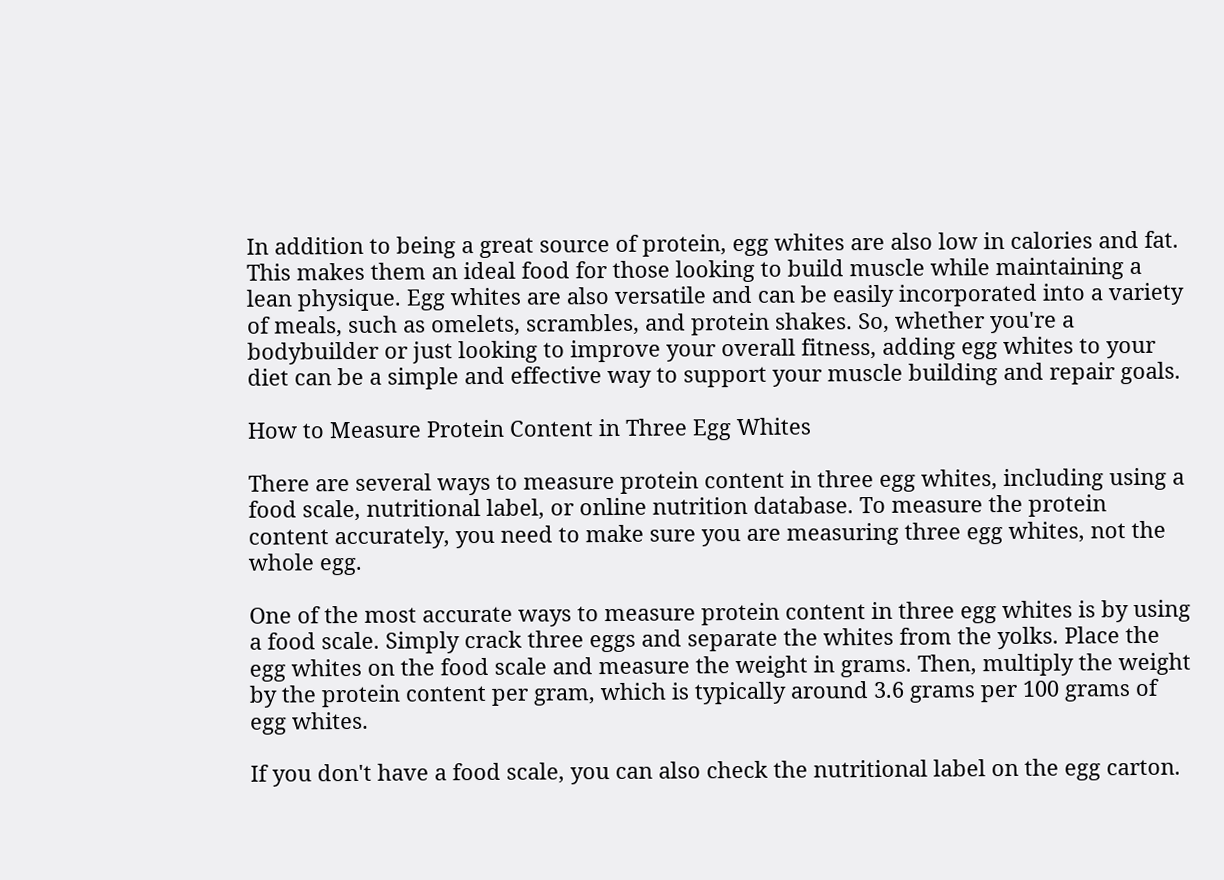In addition to being a great source of protein, egg whites are also low in calories and fat. This makes them an ideal food for those looking to build muscle while maintaining a lean physique. Egg whites are also versatile and can be easily incorporated into a variety of meals, such as omelets, scrambles, and protein shakes. So, whether you're a bodybuilder or just looking to improve your overall fitness, adding egg whites to your diet can be a simple and effective way to support your muscle building and repair goals.

How to Measure Protein Content in Three Egg Whites

There are several ways to measure protein content in three egg whites, including using a food scale, nutritional label, or online nutrition database. To measure the protein content accurately, you need to make sure you are measuring three egg whites, not the whole egg.

One of the most accurate ways to measure protein content in three egg whites is by using a food scale. Simply crack three eggs and separate the whites from the yolks. Place the egg whites on the food scale and measure the weight in grams. Then, multiply the weight by the protein content per gram, which is typically around 3.6 grams per 100 grams of egg whites.

If you don't have a food scale, you can also check the nutritional label on the egg carton.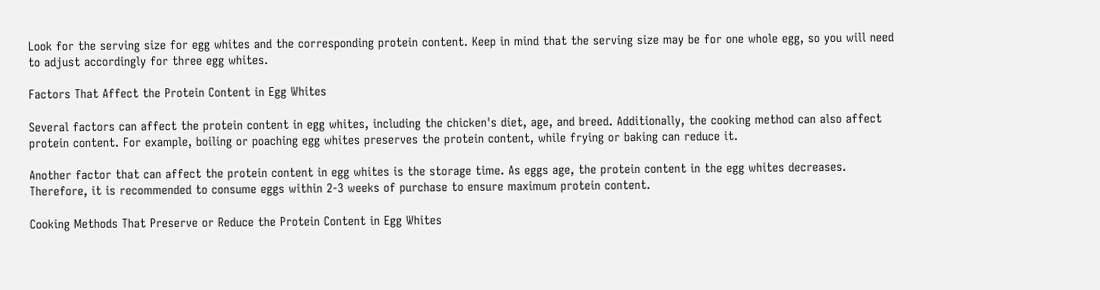Look for the serving size for egg whites and the corresponding protein content. Keep in mind that the serving size may be for one whole egg, so you will need to adjust accordingly for three egg whites.

Factors That Affect the Protein Content in Egg Whites

Several factors can affect the protein content in egg whites, including the chicken's diet, age, and breed. Additionally, the cooking method can also affect protein content. For example, boiling or poaching egg whites preserves the protein content, while frying or baking can reduce it.

Another factor that can affect the protein content in egg whites is the storage time. As eggs age, the protein content in the egg whites decreases. Therefore, it is recommended to consume eggs within 2-3 weeks of purchase to ensure maximum protein content.

Cooking Methods That Preserve or Reduce the Protein Content in Egg Whites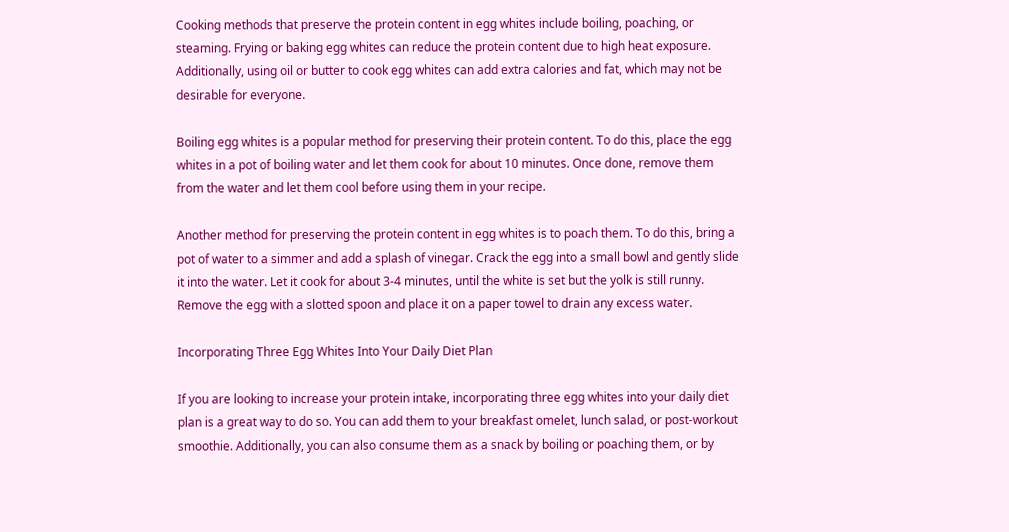Cooking methods that preserve the protein content in egg whites include boiling, poaching, or steaming. Frying or baking egg whites can reduce the protein content due to high heat exposure. Additionally, using oil or butter to cook egg whites can add extra calories and fat, which may not be desirable for everyone.

Boiling egg whites is a popular method for preserving their protein content. To do this, place the egg whites in a pot of boiling water and let them cook for about 10 minutes. Once done, remove them from the water and let them cool before using them in your recipe.

Another method for preserving the protein content in egg whites is to poach them. To do this, bring a pot of water to a simmer and add a splash of vinegar. Crack the egg into a small bowl and gently slide it into the water. Let it cook for about 3-4 minutes, until the white is set but the yolk is still runny. Remove the egg with a slotted spoon and place it on a paper towel to drain any excess water.

Incorporating Three Egg Whites Into Your Daily Diet Plan

If you are looking to increase your protein intake, incorporating three egg whites into your daily diet plan is a great way to do so. You can add them to your breakfast omelet, lunch salad, or post-workout smoothie. Additionally, you can also consume them as a snack by boiling or poaching them, or by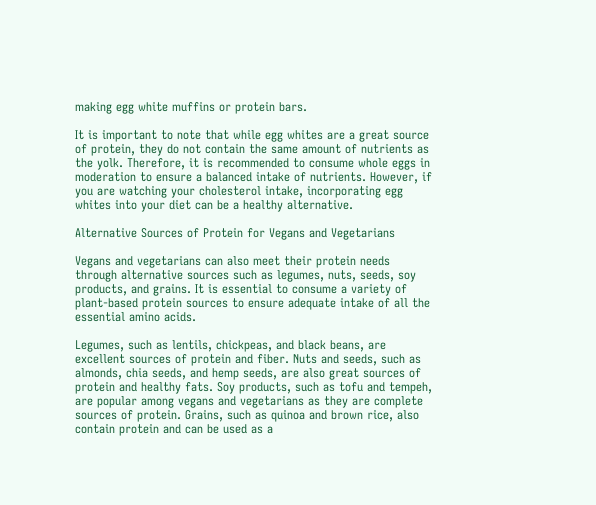making egg white muffins or protein bars.

It is important to note that while egg whites are a great source of protein, they do not contain the same amount of nutrients as the yolk. Therefore, it is recommended to consume whole eggs in moderation to ensure a balanced intake of nutrients. However, if you are watching your cholesterol intake, incorporating egg whites into your diet can be a healthy alternative.

Alternative Sources of Protein for Vegans and Vegetarians

Vegans and vegetarians can also meet their protein needs through alternative sources such as legumes, nuts, seeds, soy products, and grains. It is essential to consume a variety of plant-based protein sources to ensure adequate intake of all the essential amino acids.

Legumes, such as lentils, chickpeas, and black beans, are excellent sources of protein and fiber. Nuts and seeds, such as almonds, chia seeds, and hemp seeds, are also great sources of protein and healthy fats. Soy products, such as tofu and tempeh, are popular among vegans and vegetarians as they are complete sources of protein. Grains, such as quinoa and brown rice, also contain protein and can be used as a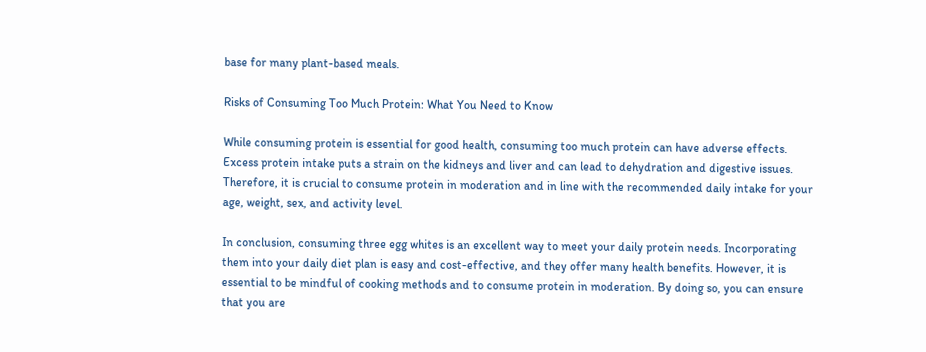base for many plant-based meals.

Risks of Consuming Too Much Protein: What You Need to Know

While consuming protein is essential for good health, consuming too much protein can have adverse effects. Excess protein intake puts a strain on the kidneys and liver and can lead to dehydration and digestive issues. Therefore, it is crucial to consume protein in moderation and in line with the recommended daily intake for your age, weight, sex, and activity level.

In conclusion, consuming three egg whites is an excellent way to meet your daily protein needs. Incorporating them into your daily diet plan is easy and cost-effective, and they offer many health benefits. However, it is essential to be mindful of cooking methods and to consume protein in moderation. By doing so, you can ensure that you are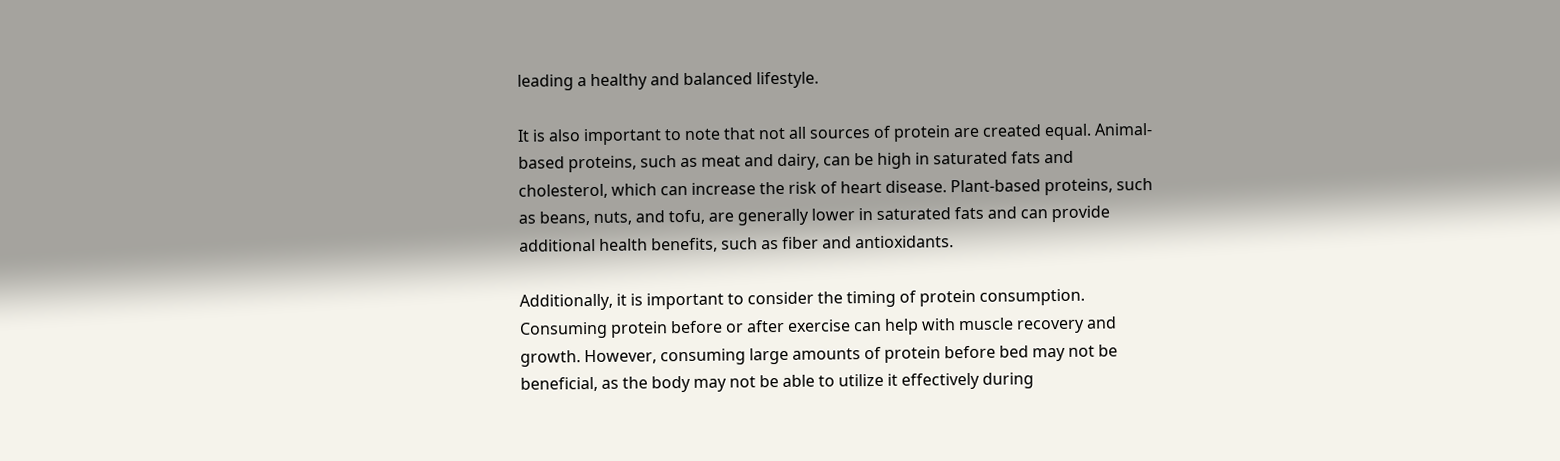leading a healthy and balanced lifestyle.

It is also important to note that not all sources of protein are created equal. Animal-based proteins, such as meat and dairy, can be high in saturated fats and cholesterol, which can increase the risk of heart disease. Plant-based proteins, such as beans, nuts, and tofu, are generally lower in saturated fats and can provide additional health benefits, such as fiber and antioxidants.

Additionally, it is important to consider the timing of protein consumption. Consuming protein before or after exercise can help with muscle recovery and growth. However, consuming large amounts of protein before bed may not be beneficial, as the body may not be able to utilize it effectively during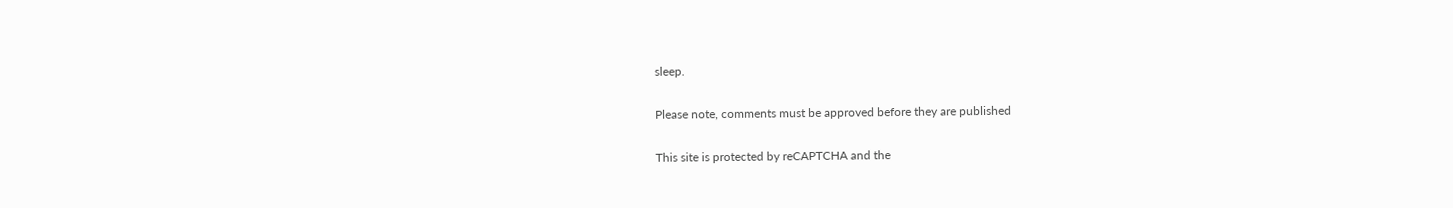sleep.

Please note, comments must be approved before they are published

This site is protected by reCAPTCHA and the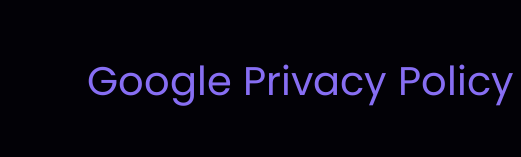Google Privacy Policy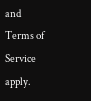and Terms of Service apply.